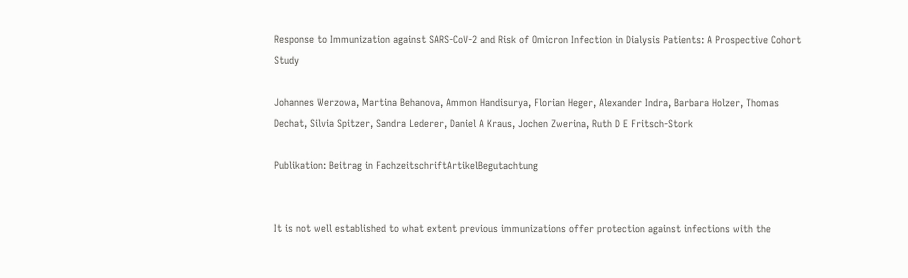Response to Immunization against SARS-CoV-2 and Risk of Omicron Infection in Dialysis Patients: A Prospective Cohort Study

Johannes Werzowa, Martina Behanova, Ammon Handisurya, Florian Heger, Alexander Indra, Barbara Holzer, Thomas Dechat, Silvia Spitzer, Sandra Lederer, Daniel A Kraus, Jochen Zwerina, Ruth D E Fritsch-Stork

Publikation: Beitrag in FachzeitschriftArtikelBegutachtung


It is not well established to what extent previous immunizations offer protection against infections with the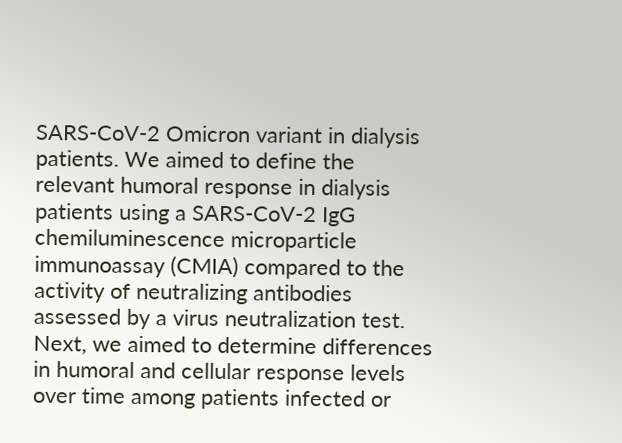SARS-CoV-2 Omicron variant in dialysis patients. We aimed to define the relevant humoral response in dialysis patients using a SARS-CoV-2 IgG chemiluminescence microparticle immunoassay (CMIA) compared to the activity of neutralizing antibodies assessed by a virus neutralization test. Next, we aimed to determine differences in humoral and cellular response levels over time among patients infected or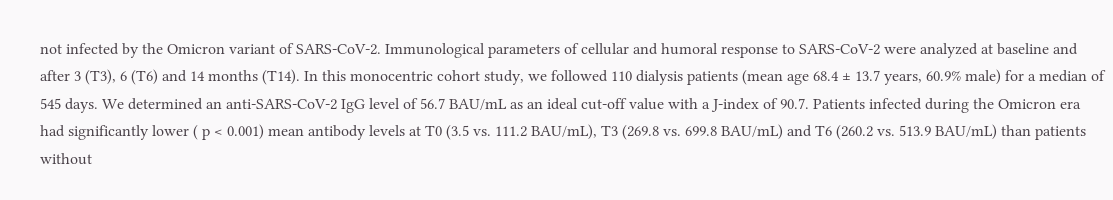not infected by the Omicron variant of SARS-CoV-2. Immunological parameters of cellular and humoral response to SARS-CoV-2 were analyzed at baseline and after 3 (T3), 6 (T6) and 14 months (T14). In this monocentric cohort study, we followed 110 dialysis patients (mean age 68.4 ± 13.7 years, 60.9% male) for a median of 545 days. We determined an anti-SARS-CoV-2 IgG level of 56.7 BAU/mL as an ideal cut-off value with a J-index of 90.7. Patients infected during the Omicron era had significantly lower ( p < 0.001) mean antibody levels at T0 (3.5 vs. 111.2 BAU/mL), T3 (269.8 vs. 699.8 BAU/mL) and T6 (260.2 vs. 513.9 BAU/mL) than patients without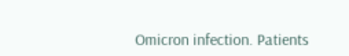Omicron infection. Patients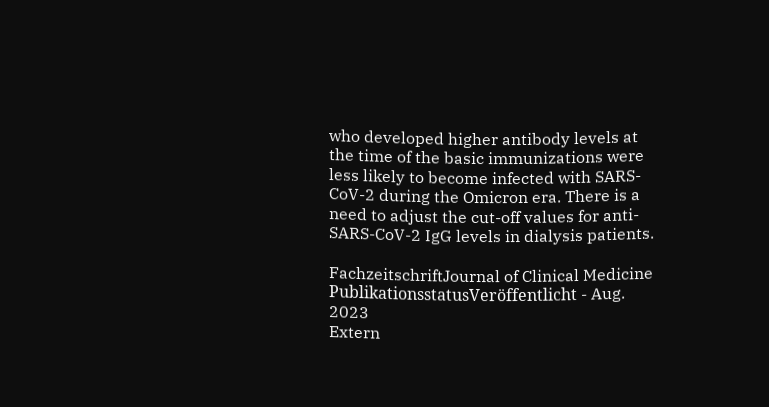who developed higher antibody levels at the time of the basic immunizations were less likely to become infected with SARS-CoV-2 during the Omicron era. There is a need to adjust the cut-off values for anti-SARS-CoV-2 IgG levels in dialysis patients.

FachzeitschriftJournal of Clinical Medicine
PublikationsstatusVeröffentlicht - Aug. 2023
Extern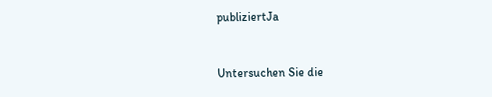publiziertJa


Untersuchen Sie die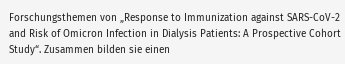Forschungsthemen von „Response to Immunization against SARS-CoV-2 and Risk of Omicron Infection in Dialysis Patients: A Prospective Cohort Study“. Zusammen bilden sie einen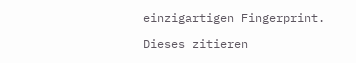einzigartigen Fingerprint.

Dieses zitieren